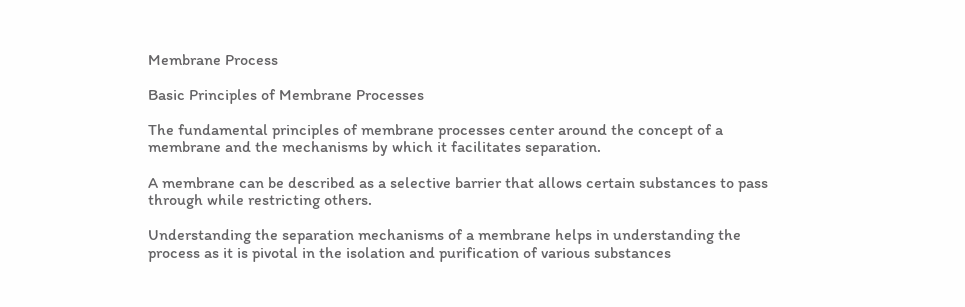Membrane Process

Basic Principles of Membrane Processes

The fundamental principles of membrane processes center around the concept of a membrane and the mechanisms by which it facilitates separation.

A membrane can be described as a selective barrier that allows certain substances to pass through while restricting others.

Understanding the separation mechanisms of a membrane helps in understanding the process as it is pivotal in the isolation and purification of various substances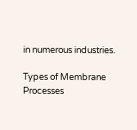in numerous industries.

Types of Membrane Processes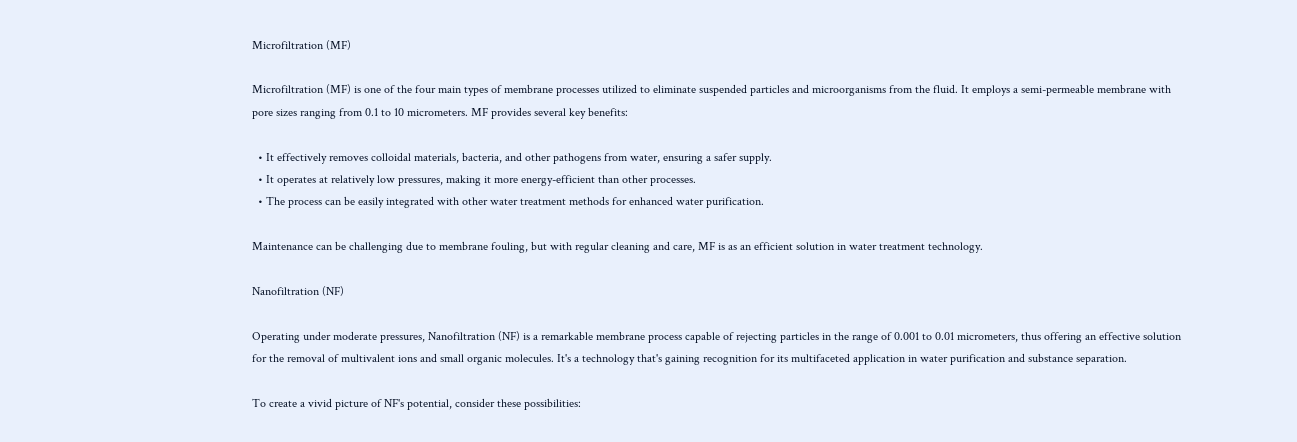Microfiltration (MF)

Microfiltration (MF) is one of the four main types of membrane processes utilized to eliminate suspended particles and microorganisms from the fluid. It employs a semi-permeable membrane with pore sizes ranging from 0.1 to 10 micrometers. MF provides several key benefits:

  • It effectively removes colloidal materials, bacteria, and other pathogens from water, ensuring a safer supply.
  • It operates at relatively low pressures, making it more energy-efficient than other processes.
  • The process can be easily integrated with other water treatment methods for enhanced water purification.

Maintenance can be challenging due to membrane fouling, but with regular cleaning and care, MF is as an efficient solution in water treatment technology.

Nanofiltration (NF)

Operating under moderate pressures, Nanofiltration (NF) is a remarkable membrane process capable of rejecting particles in the range of 0.001 to 0.01 micrometers, thus offering an effective solution for the removal of multivalent ions and small organic molecules. It's a technology that's gaining recognition for its multifaceted application in water purification and substance separation.

To create a vivid picture of NF's potential, consider these possibilities: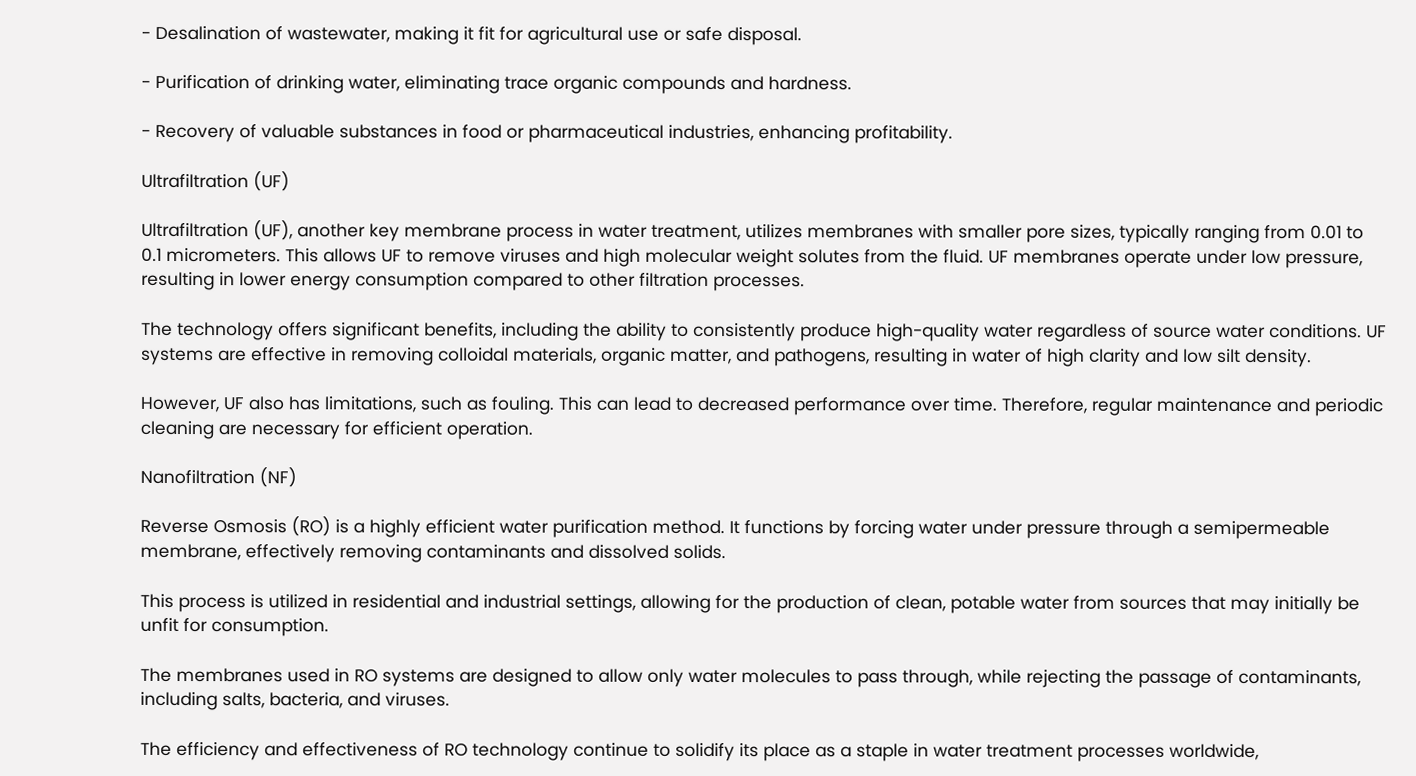- Desalination of wastewater, making it fit for agricultural use or safe disposal.

- Purification of drinking water, eliminating trace organic compounds and hardness.

- Recovery of valuable substances in food or pharmaceutical industries, enhancing profitability.

Ultrafiltration (UF)

Ultrafiltration (UF), another key membrane process in water treatment, utilizes membranes with smaller pore sizes, typically ranging from 0.01 to 0.1 micrometers. This allows UF to remove viruses and high molecular weight solutes from the fluid. UF membranes operate under low pressure, resulting in lower energy consumption compared to other filtration processes.

The technology offers significant benefits, including the ability to consistently produce high-quality water regardless of source water conditions. UF systems are effective in removing colloidal materials, organic matter, and pathogens, resulting in water of high clarity and low silt density.

However, UF also has limitations, such as fouling. This can lead to decreased performance over time. Therefore, regular maintenance and periodic cleaning are necessary for efficient operation.

Nanofiltration (NF)

Reverse Osmosis (RO) is a highly efficient water purification method. It functions by forcing water under pressure through a semipermeable membrane, effectively removing contaminants and dissolved solids.

This process is utilized in residential and industrial settings, allowing for the production of clean, potable water from sources that may initially be unfit for consumption.

The membranes used in RO systems are designed to allow only water molecules to pass through, while rejecting the passage of contaminants, including salts, bacteria, and viruses.

The efficiency and effectiveness of RO technology continue to solidify its place as a staple in water treatment processes worldwide,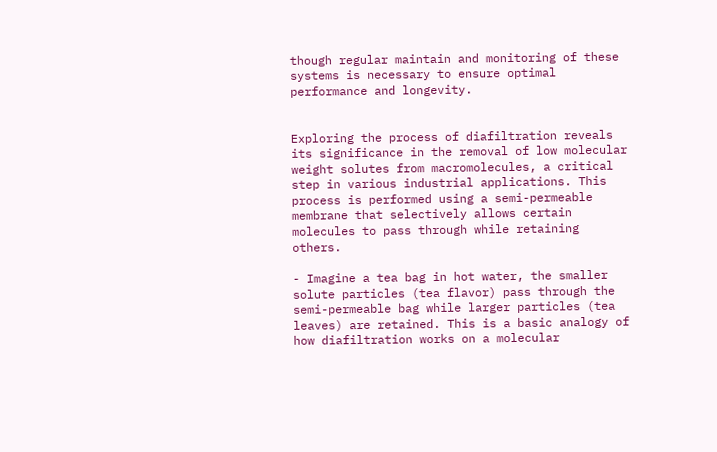though regular maintain and monitoring of these systems is necessary to ensure optimal performance and longevity.


Exploring the process of diafiltration reveals its significance in the removal of low molecular weight solutes from macromolecules, a critical step in various industrial applications. This process is performed using a semi-permeable membrane that selectively allows certain molecules to pass through while retaining others.

- Imagine a tea bag in hot water, the smaller solute particles (tea flavor) pass through the semi-permeable bag while larger particles (tea leaves) are retained. This is a basic analogy of how diafiltration works on a molecular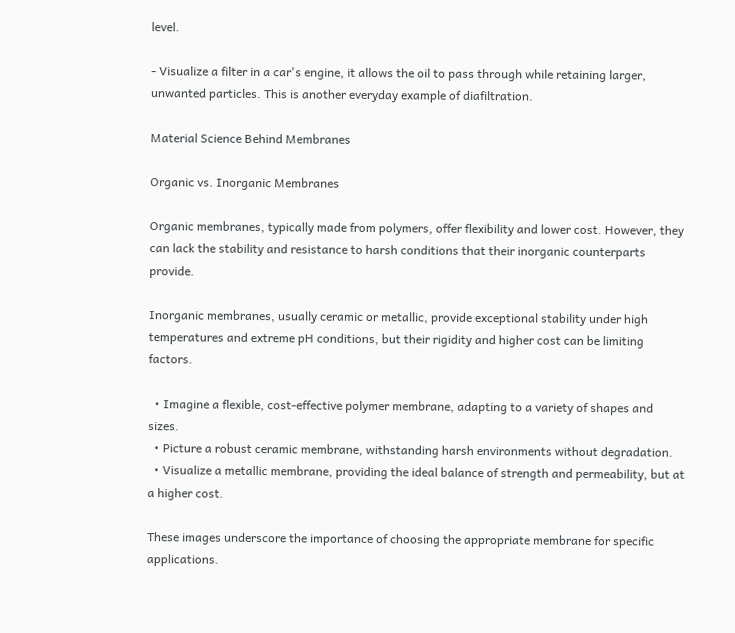level.

- Visualize a filter in a car's engine, it allows the oil to pass through while retaining larger, unwanted particles. This is another everyday example of diafiltration.

Material Science Behind Membranes

Organic vs. Inorganic Membranes

Organic membranes, typically made from polymers, offer flexibility and lower cost. However, they can lack the stability and resistance to harsh conditions that their inorganic counterparts provide.

Inorganic membranes, usually ceramic or metallic, provide exceptional stability under high temperatures and extreme pH conditions, but their rigidity and higher cost can be limiting factors.

  • Imagine a flexible, cost-effective polymer membrane, adapting to a variety of shapes and sizes.
  • Picture a robust ceramic membrane, withstanding harsh environments without degradation.
  • Visualize a metallic membrane, providing the ideal balance of strength and permeability, but at a higher cost.

These images underscore the importance of choosing the appropriate membrane for specific applications.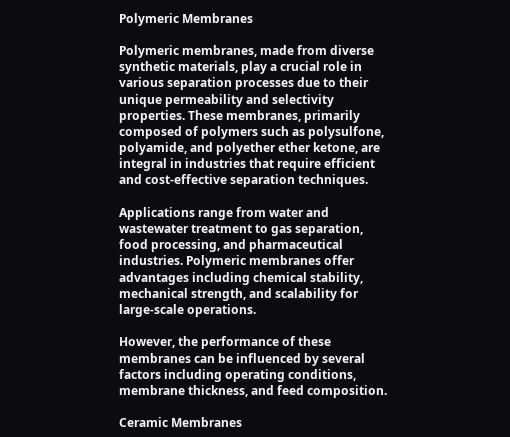Polymeric Membranes

Polymeric membranes, made from diverse synthetic materials, play a crucial role in various separation processes due to their unique permeability and selectivity properties. These membranes, primarily composed of polymers such as polysulfone, polyamide, and polyether ether ketone, are integral in industries that require efficient and cost-effective separation techniques.

Applications range from water and wastewater treatment to gas separation, food processing, and pharmaceutical industries. Polymeric membranes offer advantages including chemical stability, mechanical strength, and scalability for large-scale operations.

However, the performance of these membranes can be influenced by several factors including operating conditions, membrane thickness, and feed composition.

Ceramic Membranes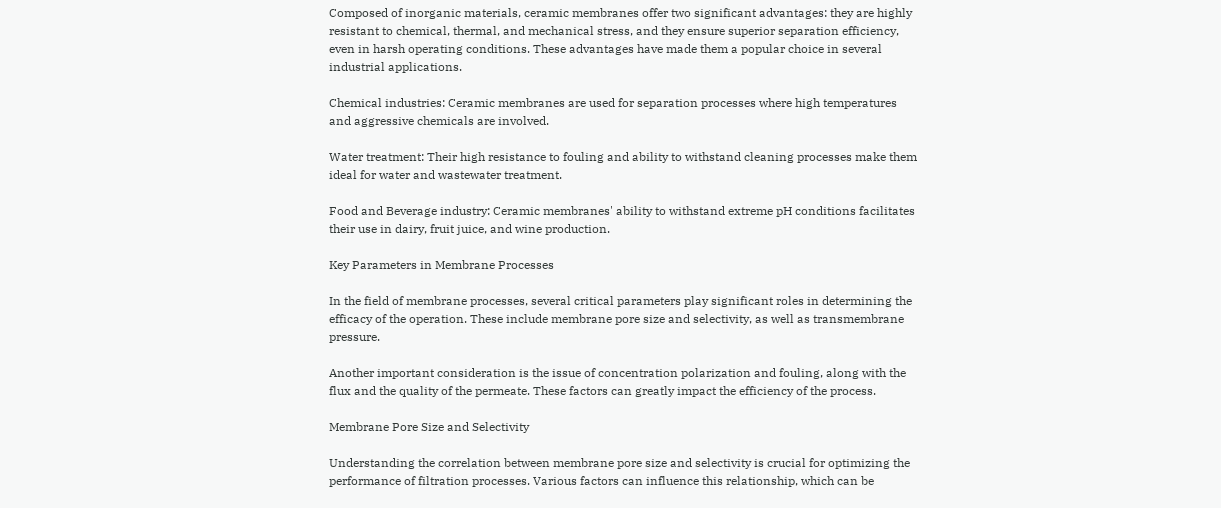Composed of inorganic materials, ceramic membranes offer two significant advantages: they are highly resistant to chemical, thermal, and mechanical stress, and they ensure superior separation efficiency, even in harsh operating conditions. These advantages have made them a popular choice in several industrial applications.

Chemical industries: Ceramic membranes are used for separation processes where high temperatures and aggressive chemicals are involved.

Water treatment: Their high resistance to fouling and ability to withstand cleaning processes make them ideal for water and wastewater treatment.

Food and Beverage industry: Ceramic membranes' ability to withstand extreme pH conditions facilitates their use in dairy, fruit juice, and wine production.

Key Parameters in Membrane Processes

In the field of membrane processes, several critical parameters play significant roles in determining the efficacy of the operation. These include membrane pore size and selectivity, as well as transmembrane pressure.

Another important consideration is the issue of concentration polarization and fouling, along with the flux and the quality of the permeate. These factors can greatly impact the efficiency of the process.

Membrane Pore Size and Selectivity

Understanding the correlation between membrane pore size and selectivity is crucial for optimizing the performance of filtration processes. Various factors can influence this relationship, which can be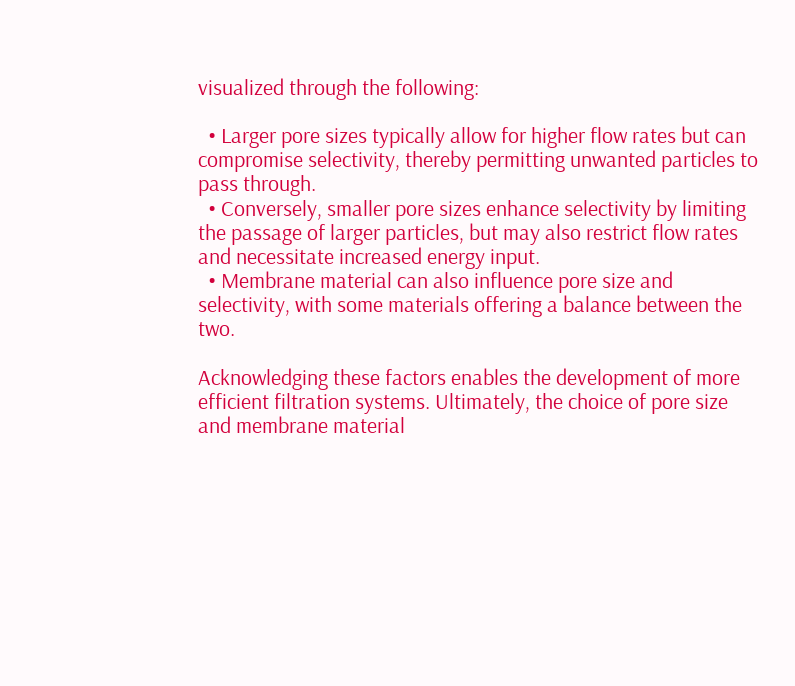visualized through the following:

  • Larger pore sizes typically allow for higher flow rates but can compromise selectivity, thereby permitting unwanted particles to pass through.
  • Conversely, smaller pore sizes enhance selectivity by limiting the passage of larger particles, but may also restrict flow rates and necessitate increased energy input.
  • Membrane material can also influence pore size and selectivity, with some materials offering a balance between the two.

Acknowledging these factors enables the development of more efficient filtration systems. Ultimately, the choice of pore size and membrane material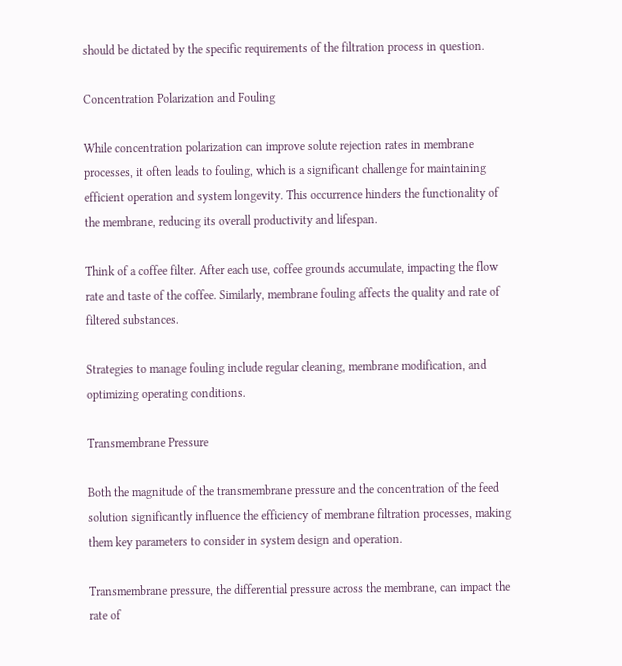should be dictated by the specific requirements of the filtration process in question.

Concentration Polarization and Fouling

While concentration polarization can improve solute rejection rates in membrane processes, it often leads to fouling, which is a significant challenge for maintaining efficient operation and system longevity. This occurrence hinders the functionality of the membrane, reducing its overall productivity and lifespan.

Think of a coffee filter. After each use, coffee grounds accumulate, impacting the flow rate and taste of the coffee. Similarly, membrane fouling affects the quality and rate of filtered substances.

Strategies to manage fouling include regular cleaning, membrane modification, and optimizing operating conditions.

Transmembrane Pressure

Both the magnitude of the transmembrane pressure and the concentration of the feed solution significantly influence the efficiency of membrane filtration processes, making them key parameters to consider in system design and operation.

Transmembrane pressure, the differential pressure across the membrane, can impact the rate of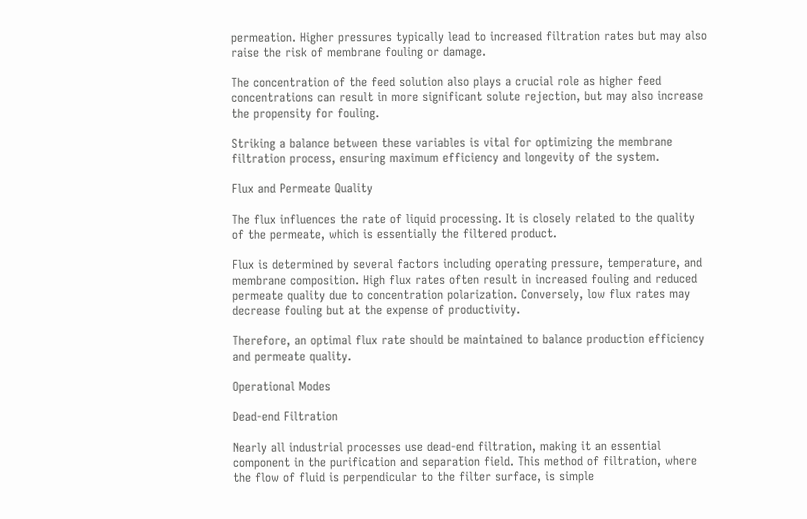permeation. Higher pressures typically lead to increased filtration rates but may also raise the risk of membrane fouling or damage.

The concentration of the feed solution also plays a crucial role as higher feed concentrations can result in more significant solute rejection, but may also increase the propensity for fouling.

Striking a balance between these variables is vital for optimizing the membrane filtration process, ensuring maximum efficiency and longevity of the system.

Flux and Permeate Quality

The flux influences the rate of liquid processing. It is closely related to the quality of the permeate, which is essentially the filtered product.

Flux is determined by several factors including operating pressure, temperature, and membrane composition. High flux rates often result in increased fouling and reduced permeate quality due to concentration polarization. Conversely, low flux rates may decrease fouling but at the expense of productivity.

Therefore, an optimal flux rate should be maintained to balance production efficiency and permeate quality.

Operational Modes

Dead-end Filtration

Nearly all industrial processes use dead-end filtration, making it an essential component in the purification and separation field. This method of filtration, where the flow of fluid is perpendicular to the filter surface, is simple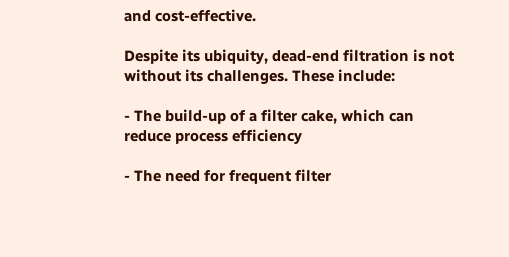and cost-effective.

Despite its ubiquity, dead-end filtration is not without its challenges. These include:

- The build-up of a filter cake, which can reduce process efficiency

- The need for frequent filter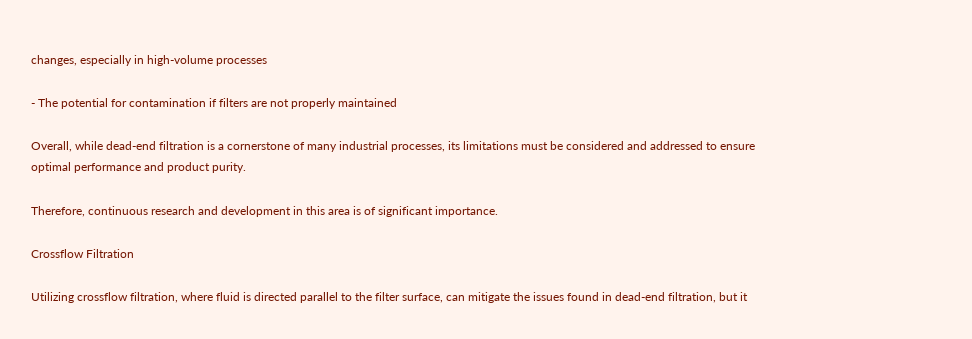changes, especially in high-volume processes

- The potential for contamination if filters are not properly maintained

Overall, while dead-end filtration is a cornerstone of many industrial processes, its limitations must be considered and addressed to ensure optimal performance and product purity.

Therefore, continuous research and development in this area is of significant importance.

Crossflow Filtration

Utilizing crossflow filtration, where fluid is directed parallel to the filter surface, can mitigate the issues found in dead-end filtration, but it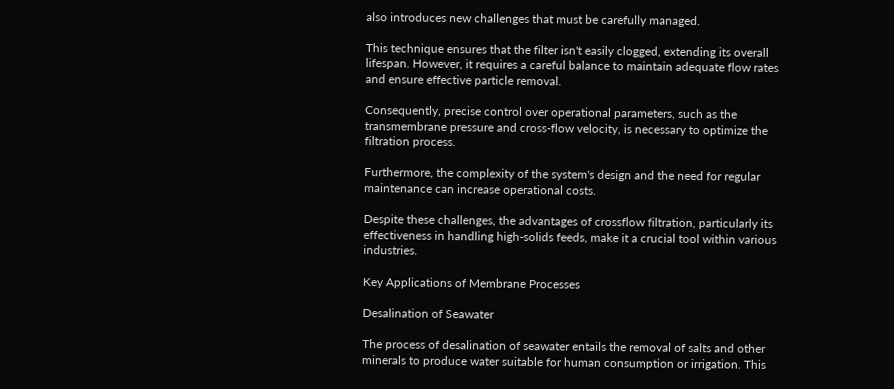also introduces new challenges that must be carefully managed.

This technique ensures that the filter isn't easily clogged, extending its overall lifespan. However, it requires a careful balance to maintain adequate flow rates and ensure effective particle removal.

Consequently, precise control over operational parameters, such as the transmembrane pressure and cross-flow velocity, is necessary to optimize the filtration process.

Furthermore, the complexity of the system's design and the need for regular maintenance can increase operational costs.

Despite these challenges, the advantages of crossflow filtration, particularly its effectiveness in handling high-solids feeds, make it a crucial tool within various industries.

Key Applications of Membrane Processes

Desalination of Seawater

The process of desalination of seawater entails the removal of salts and other minerals to produce water suitable for human consumption or irrigation. This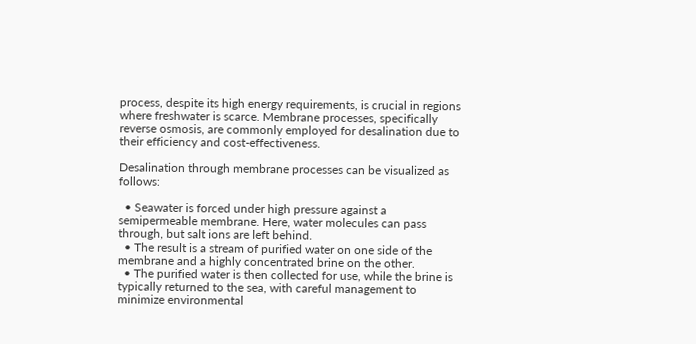process, despite its high energy requirements, is crucial in regions where freshwater is scarce. Membrane processes, specifically reverse osmosis, are commonly employed for desalination due to their efficiency and cost-effectiveness.

Desalination through membrane processes can be visualized as follows:

  • Seawater is forced under high pressure against a semipermeable membrane. Here, water molecules can pass through, but salt ions are left behind.
  • The result is a stream of purified water on one side of the membrane and a highly concentrated brine on the other.
  • The purified water is then collected for use, while the brine is typically returned to the sea, with careful management to minimize environmental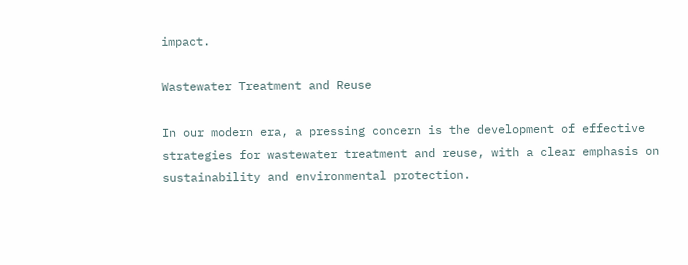impact.

Wastewater Treatment and Reuse

In our modern era, a pressing concern is the development of effective strategies for wastewater treatment and reuse, with a clear emphasis on sustainability and environmental protection.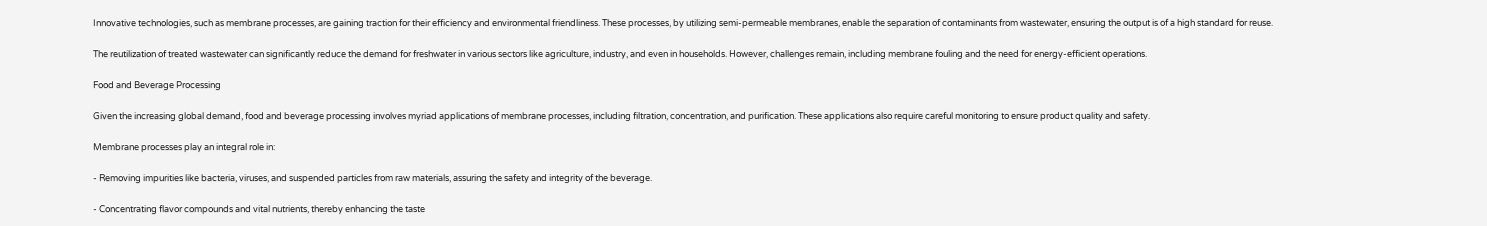Innovative technologies, such as membrane processes, are gaining traction for their efficiency and environmental friendliness. These processes, by utilizing semi-permeable membranes, enable the separation of contaminants from wastewater, ensuring the output is of a high standard for reuse.

The reutilization of treated wastewater can significantly reduce the demand for freshwater in various sectors like agriculture, industry, and even in households. However, challenges remain, including membrane fouling and the need for energy-efficient operations.

Food and Beverage Processing

Given the increasing global demand, food and beverage processing involves myriad applications of membrane processes, including filtration, concentration, and purification. These applications also require careful monitoring to ensure product quality and safety.

Membrane processes play an integral role in:

- Removing impurities like bacteria, viruses, and suspended particles from raw materials, assuring the safety and integrity of the beverage.

- Concentrating flavor compounds and vital nutrients, thereby enhancing the taste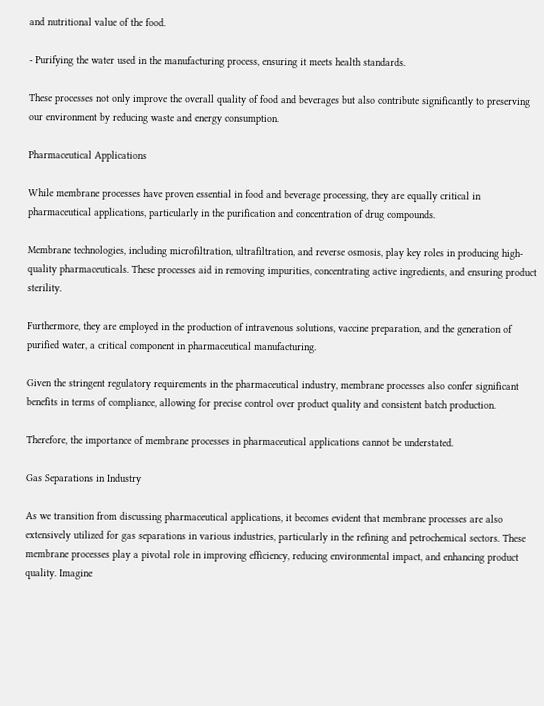and nutritional value of the food.

- Purifying the water used in the manufacturing process, ensuring it meets health standards.

These processes not only improve the overall quality of food and beverages but also contribute significantly to preserving our environment by reducing waste and energy consumption.

Pharmaceutical Applications

While membrane processes have proven essential in food and beverage processing, they are equally critical in pharmaceutical applications, particularly in the purification and concentration of drug compounds.

Membrane technologies, including microfiltration, ultrafiltration, and reverse osmosis, play key roles in producing high-quality pharmaceuticals. These processes aid in removing impurities, concentrating active ingredients, and ensuring product sterility.

Furthermore, they are employed in the production of intravenous solutions, vaccine preparation, and the generation of purified water, a critical component in pharmaceutical manufacturing.

Given the stringent regulatory requirements in the pharmaceutical industry, membrane processes also confer significant benefits in terms of compliance, allowing for precise control over product quality and consistent batch production.

Therefore, the importance of membrane processes in pharmaceutical applications cannot be understated.

Gas Separations in Industry

As we transition from discussing pharmaceutical applications, it becomes evident that membrane processes are also extensively utilized for gas separations in various industries, particularly in the refining and petrochemical sectors. These membrane processes play a pivotal role in improving efficiency, reducing environmental impact, and enhancing product quality. Imagine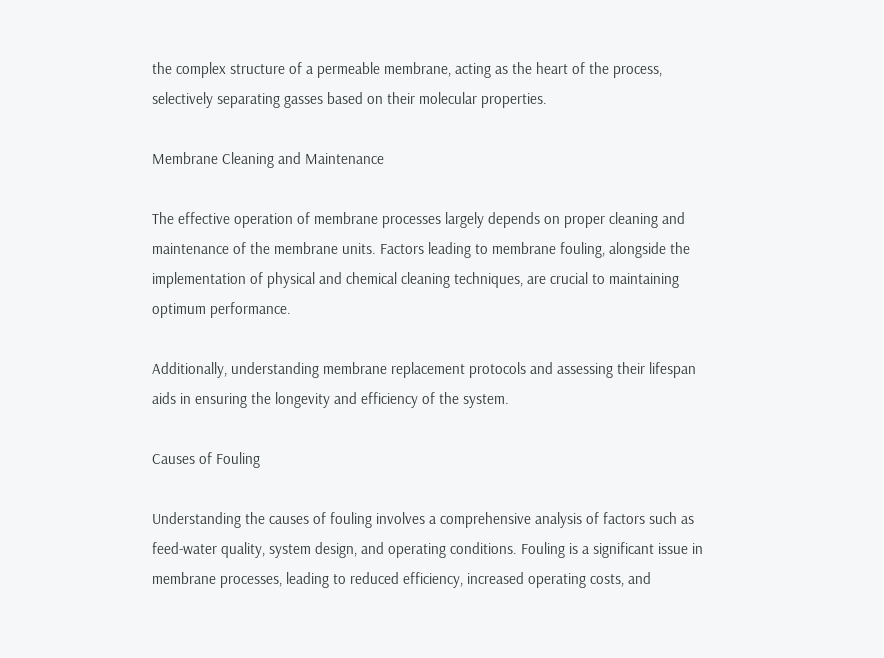the complex structure of a permeable membrane, acting as the heart of the process, selectively separating gasses based on their molecular properties.

Membrane Cleaning and Maintenance

The effective operation of membrane processes largely depends on proper cleaning and maintenance of the membrane units. Factors leading to membrane fouling, alongside the implementation of physical and chemical cleaning techniques, are crucial to maintaining optimum performance.

Additionally, understanding membrane replacement protocols and assessing their lifespan aids in ensuring the longevity and efficiency of the system.

Causes of Fouling

Understanding the causes of fouling involves a comprehensive analysis of factors such as feed-water quality, system design, and operating conditions. Fouling is a significant issue in membrane processes, leading to reduced efficiency, increased operating costs, and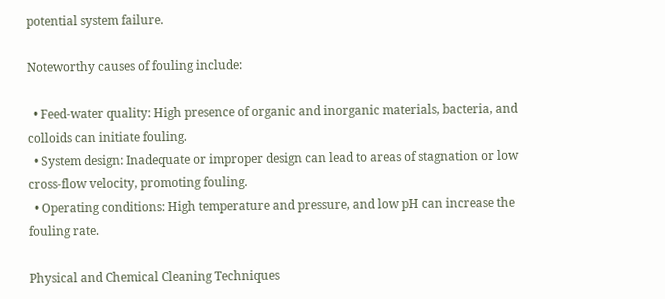potential system failure.

Noteworthy causes of fouling include:

  • Feed-water quality: High presence of organic and inorganic materials, bacteria, and colloids can initiate fouling.
  • System design: Inadequate or improper design can lead to areas of stagnation or low cross-flow velocity, promoting fouling.
  • Operating conditions: High temperature and pressure, and low pH can increase the fouling rate.

Physical and Chemical Cleaning Techniques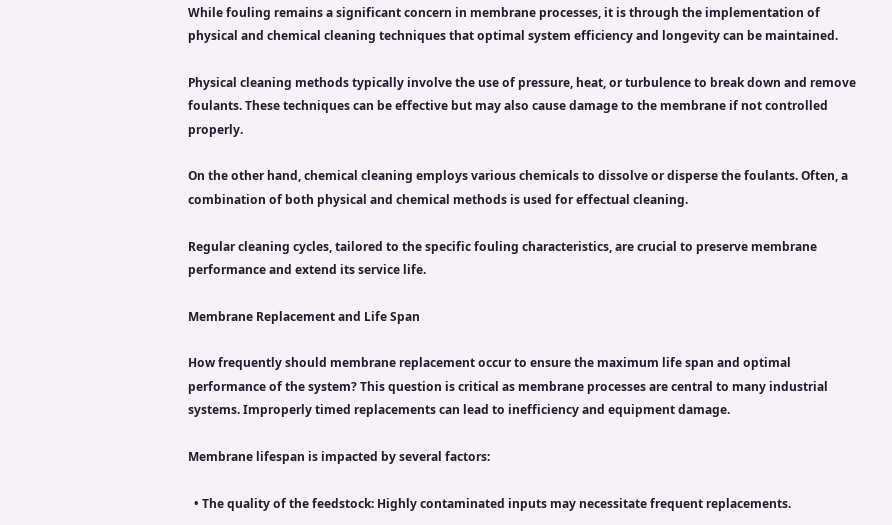While fouling remains a significant concern in membrane processes, it is through the implementation of physical and chemical cleaning techniques that optimal system efficiency and longevity can be maintained.

Physical cleaning methods typically involve the use of pressure, heat, or turbulence to break down and remove foulants. These techniques can be effective but may also cause damage to the membrane if not controlled properly.

On the other hand, chemical cleaning employs various chemicals to dissolve or disperse the foulants. Often, a combination of both physical and chemical methods is used for effectual cleaning.

Regular cleaning cycles, tailored to the specific fouling characteristics, are crucial to preserve membrane performance and extend its service life.

Membrane Replacement and Life Span

How frequently should membrane replacement occur to ensure the maximum life span and optimal performance of the system? This question is critical as membrane processes are central to many industrial systems. Improperly timed replacements can lead to inefficiency and equipment damage.

Membrane lifespan is impacted by several factors:

  • The quality of the feedstock: Highly contaminated inputs may necessitate frequent replacements.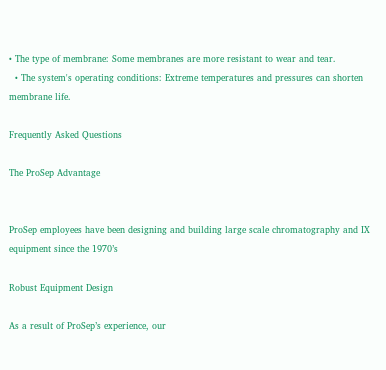• The type of membrane: Some membranes are more resistant to wear and tear.
  • The system's operating conditions: Extreme temperatures and pressures can shorten membrane life.

Frequently Asked Questions

The ProSep Advantage


ProSep employees have been designing and building large scale chromatography and IX equipment since the 1970’s

Robust Equipment Design

As a result of ProSep’s experience, our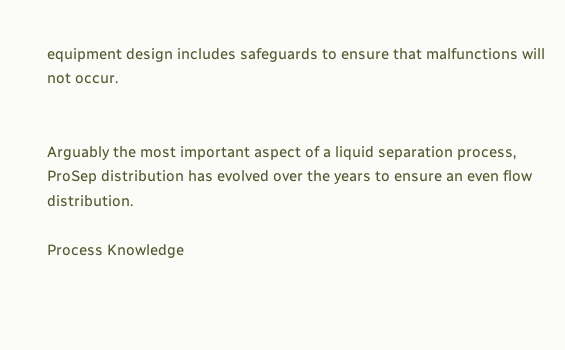equipment design includes safeguards to ensure that malfunctions will not occur.


Arguably the most important aspect of a liquid separation process, ProSep distribution has evolved over the years to ensure an even flow distribution.

Process Knowledge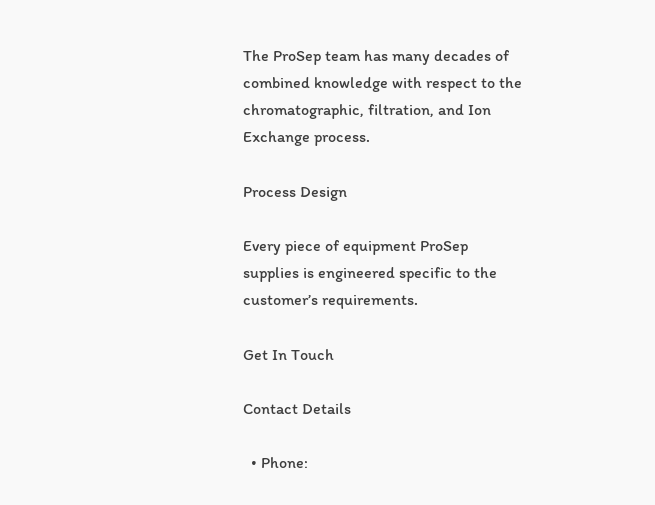The ProSep team has many decades of combined knowledge with respect to the chromatographic, filtration, and Ion Exchange process.

Process Design

Every piece of equipment ProSep supplies is engineered specific to the customer’s requirements.

Get In Touch

Contact Details

  • Phone: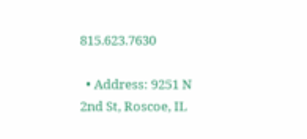815.623.7630

  • Address: 9251 N 2nd St, Roscoe, IL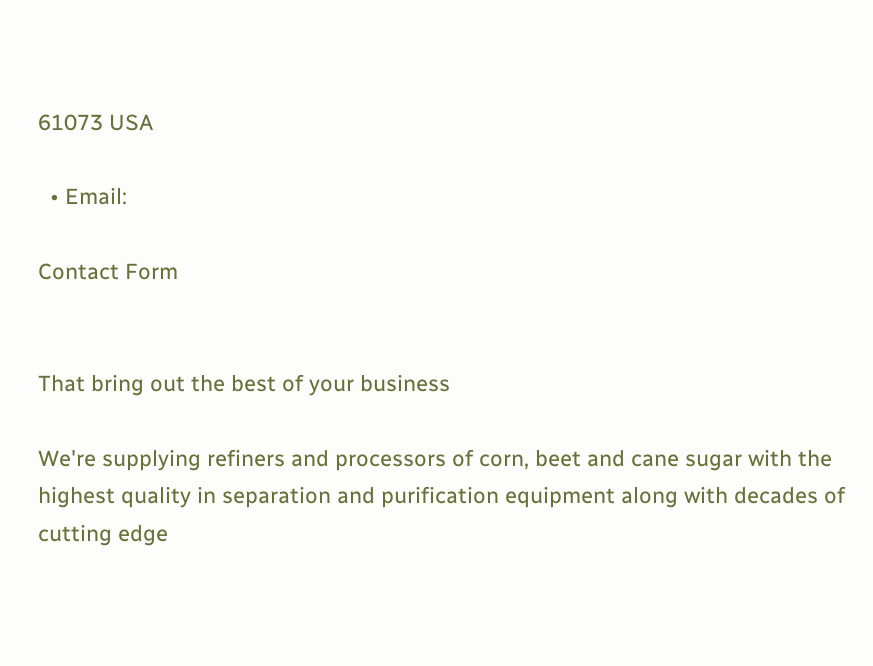61073 USA

  • Email:

Contact Form


That bring out the best of your business

We're supplying refiners and processors of corn, beet and cane sugar with the highest quality in separation and purification equipment along with decades of cutting edge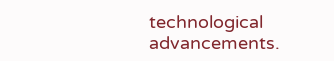technological advancements.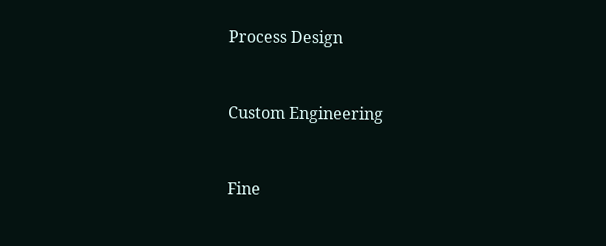Process Design


Custom Engineering


Fine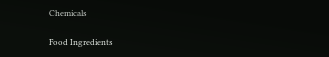Chemicals

Food Ingredients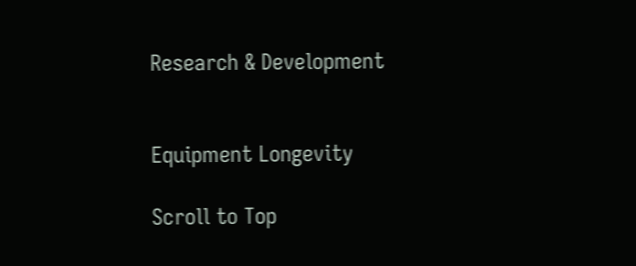Research & Development


Equipment Longevity

Scroll to Top